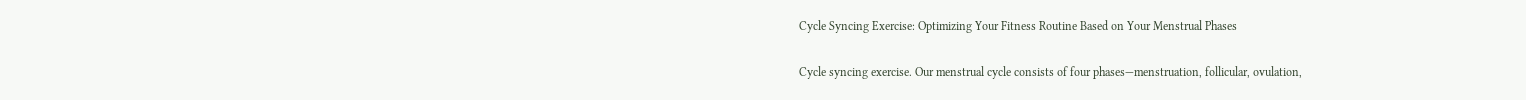Cycle Syncing Exercise: Optimizing Your Fitness Routine Based on Your Menstrual Phases

Cycle syncing exercise. Our menstrual cycle consists of four phases—menstruation, follicular, ovulation,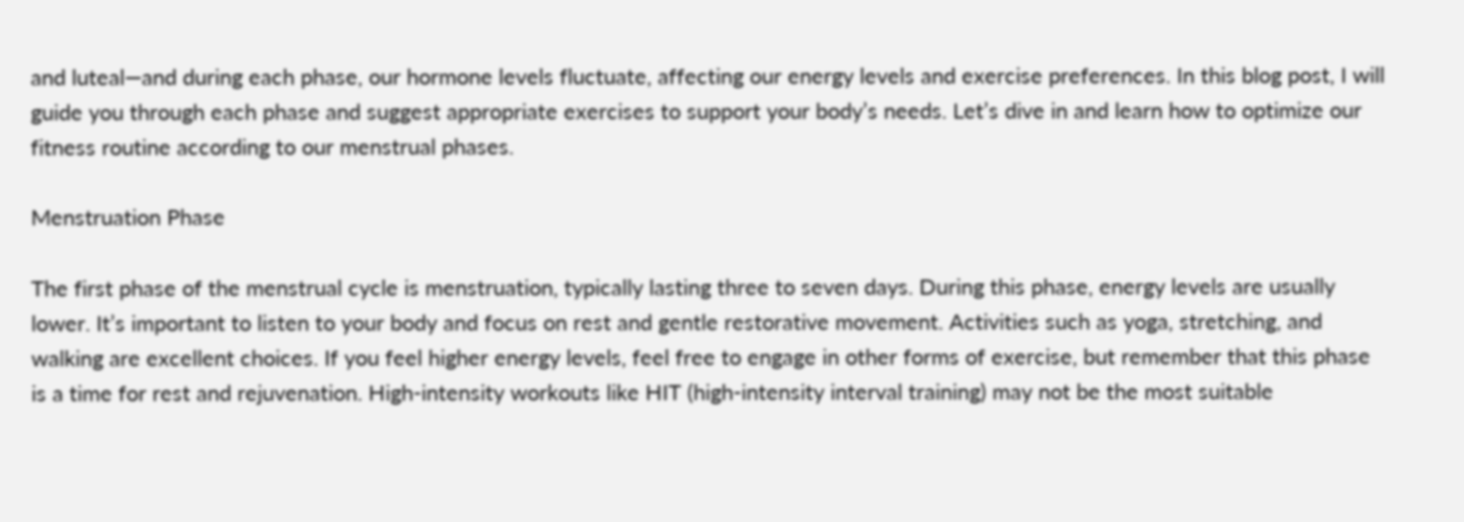and luteal—and during each phase, our hormone levels fluctuate, affecting our energy levels and exercise preferences. In this blog post, I will guide you through each phase and suggest appropriate exercises to support your body’s needs. Let’s dive in and learn how to optimize our fitness routine according to our menstrual phases.

Menstruation Phase

The first phase of the menstrual cycle is menstruation, typically lasting three to seven days. During this phase, energy levels are usually lower. It’s important to listen to your body and focus on rest and gentle restorative movement. Activities such as yoga, stretching, and walking are excellent choices. If you feel higher energy levels, feel free to engage in other forms of exercise, but remember that this phase is a time for rest and rejuvenation. High-intensity workouts like HIT (high-intensity interval training) may not be the most suitable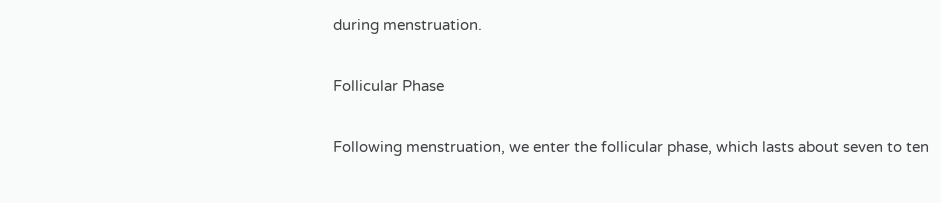during menstruation.

Follicular Phase

Following menstruation, we enter the follicular phase, which lasts about seven to ten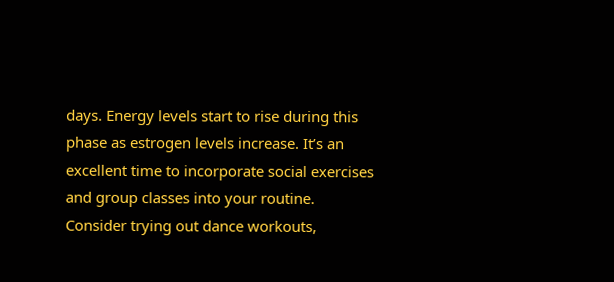days. Energy levels start to rise during this phase as estrogen levels increase. It’s an excellent time to incorporate social exercises and group classes into your routine. Consider trying out dance workouts,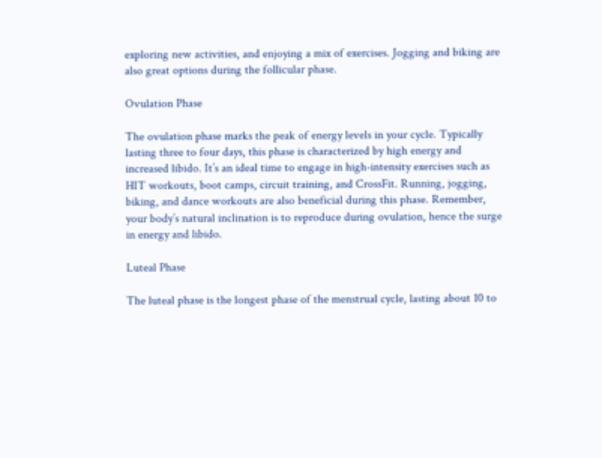exploring new activities, and enjoying a mix of exercises. Jogging and biking are also great options during the follicular phase.

Ovulation Phase

The ovulation phase marks the peak of energy levels in your cycle. Typically lasting three to four days, this phase is characterized by high energy and increased libido. It’s an ideal time to engage in high-intensity exercises such as HIT workouts, boot camps, circuit training, and CrossFit. Running, jogging, biking, and dance workouts are also beneficial during this phase. Remember, your body’s natural inclination is to reproduce during ovulation, hence the surge in energy and libido.

Luteal Phase

The luteal phase is the longest phase of the menstrual cycle, lasting about 10 to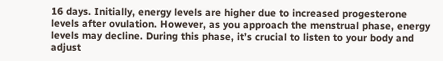16 days. Initially, energy levels are higher due to increased progesterone levels after ovulation. However, as you approach the menstrual phase, energy levels may decline. During this phase, it’s crucial to listen to your body and adjust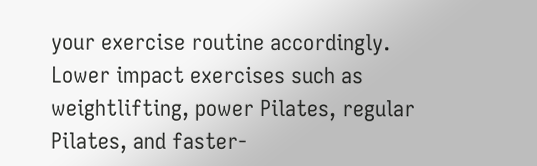your exercise routine accordingly. Lower impact exercises such as weightlifting, power Pilates, regular Pilates, and faster-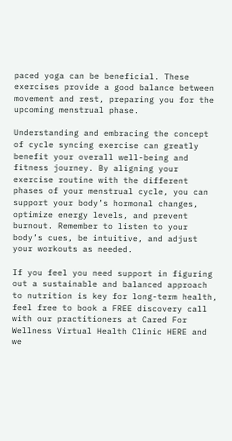paced yoga can be beneficial. These exercises provide a good balance between movement and rest, preparing you for the upcoming menstrual phase.

Understanding and embracing the concept of cycle syncing exercise can greatly benefit your overall well-being and fitness journey. By aligning your exercise routine with the different phases of your menstrual cycle, you can support your body’s hormonal changes, optimize energy levels, and prevent burnout. Remember to listen to your body’s cues, be intuitive, and adjust your workouts as needed.

If you feel you need support in figuring out a sustainable and balanced approach to nutrition is key for long-term health, feel free to book a FREE discovery call with our practitioners at Cared For Wellness Virtual Health Clinic HERE and we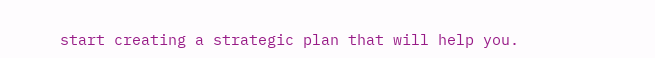start creating a strategic plan that will help you.